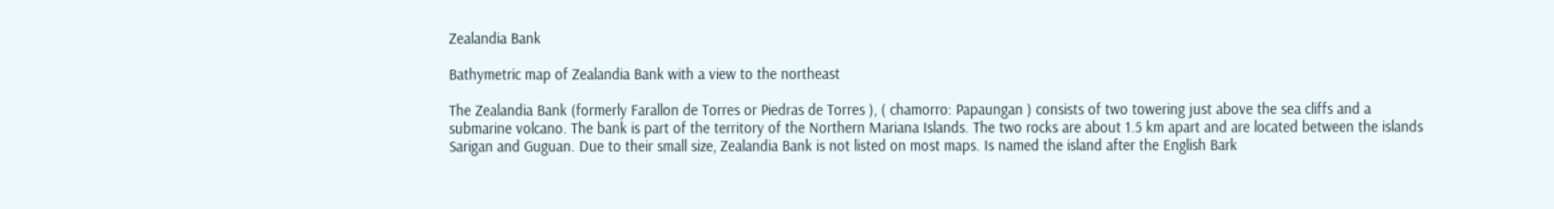Zealandia Bank

Bathymetric map of Zealandia Bank with a view to the northeast

The Zealandia Bank (formerly Farallon de Torres or Piedras de Torres ), ( chamorro: Papaungan ) consists of two towering just above the sea cliffs and a submarine volcano. The bank is part of the territory of the Northern Mariana Islands. The two rocks are about 1.5 km apart and are located between the islands Sarigan and Guguan. Due to their small size, Zealandia Bank is not listed on most maps. Is named the island after the English Bark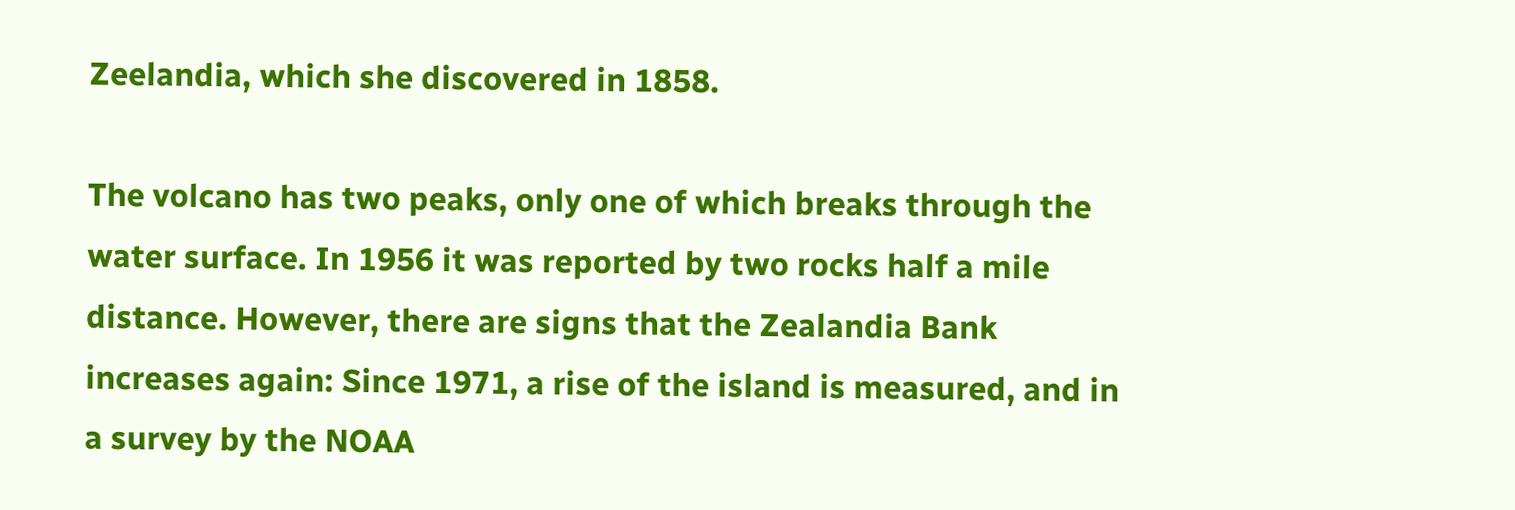Zeelandia, which she discovered in 1858.

The volcano has two peaks, only one of which breaks through the water surface. In 1956 it was reported by two rocks half a mile distance. However, there are signs that the Zealandia Bank increases again: Since 1971, a rise of the island is measured, and in a survey by the NOAA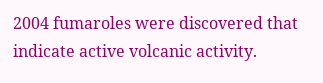2004 fumaroles were discovered that indicate active volcanic activity.